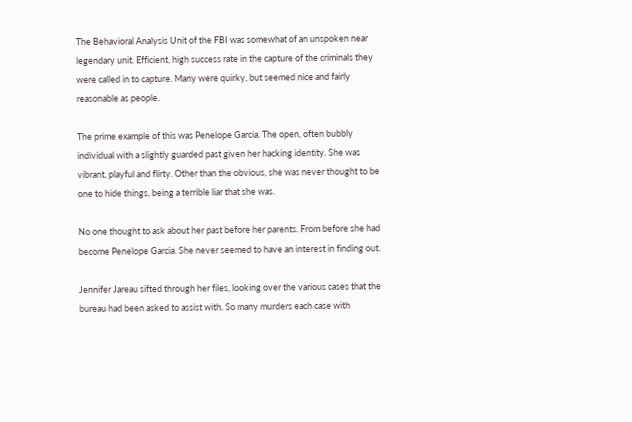The Behavioral Analysis Unit of the FBI was somewhat of an unspoken near legendary unit. Efficient, high success rate in the capture of the criminals they were called in to capture. Many were quirky, but seemed nice and fairly reasonable as people.

The prime example of this was Penelope Garcia. The open, often bubbly individual with a slightly guarded past given her hacking identity. She was vibrant, playful and flirty. Other than the obvious, she was never thought to be one to hide things, being a terrible liar that she was.

No one thought to ask about her past before her parents. From before she had become Penelope Garcia. She never seemed to have an interest in finding out.

Jennifer Jareau sifted through her files, looking over the various cases that the bureau had been asked to assist with. So many murders each case with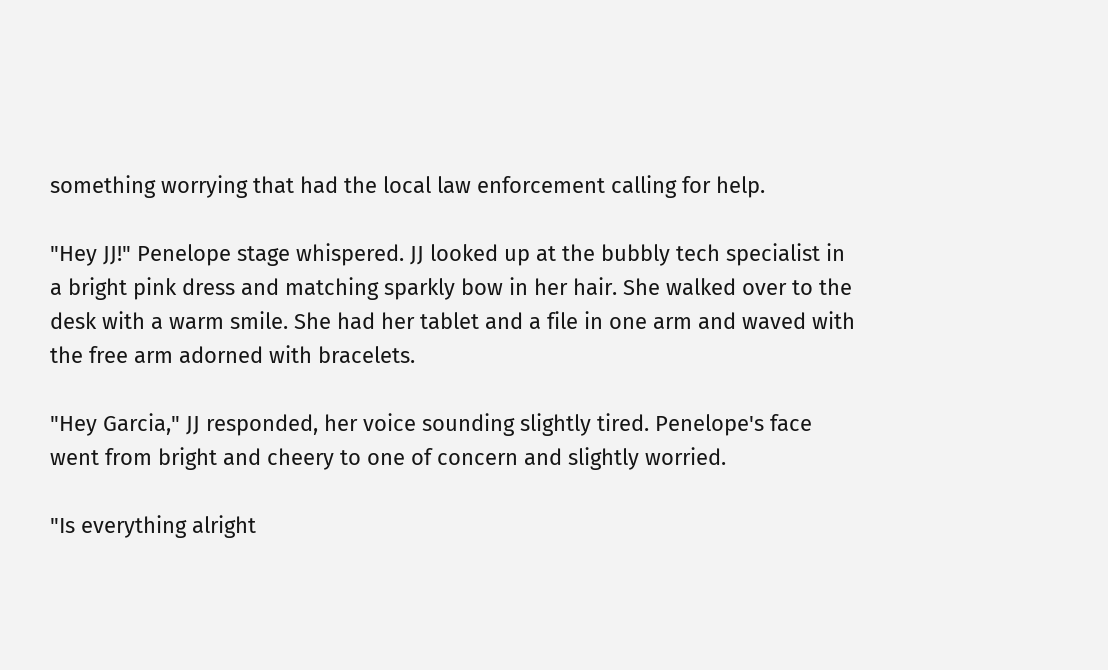something worrying that had the local law enforcement calling for help.

"Hey JJ!" Penelope stage whispered. JJ looked up at the bubbly tech specialist in a bright pink dress and matching sparkly bow in her hair. She walked over to the desk with a warm smile. She had her tablet and a file in one arm and waved with the free arm adorned with bracelets.

"Hey Garcia," JJ responded, her voice sounding slightly tired. Penelope's face went from bright and cheery to one of concern and slightly worried.

"Is everything alright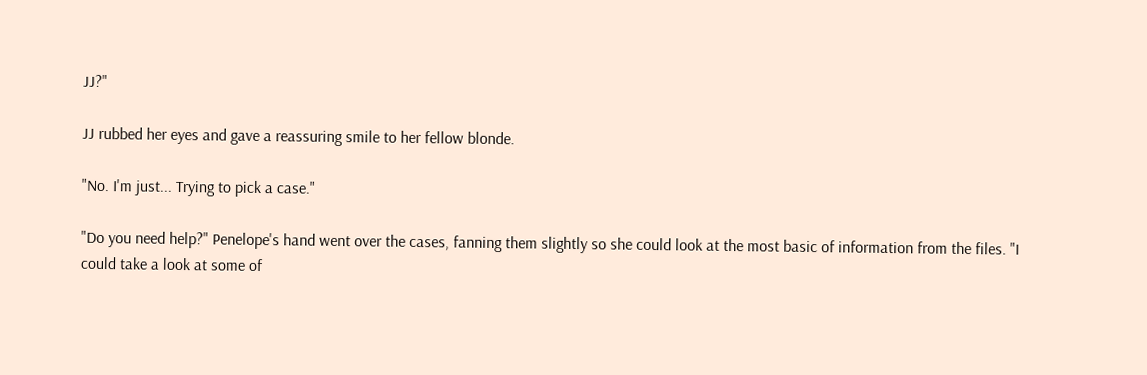JJ?"

JJ rubbed her eyes and gave a reassuring smile to her fellow blonde.

"No. I'm just... Trying to pick a case."

"Do you need help?" Penelope's hand went over the cases, fanning them slightly so she could look at the most basic of information from the files. "I could take a look at some of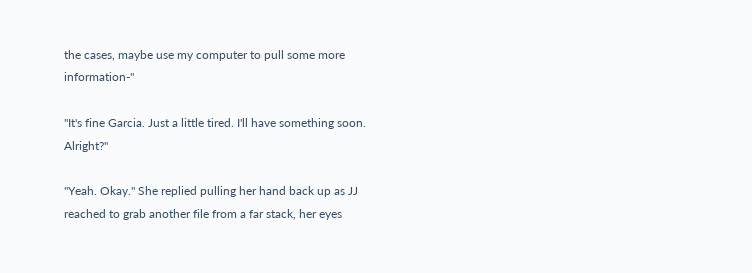the cases, maybe use my computer to pull some more information-"

"It's fine Garcia. Just a little tired. I'll have something soon. Alright?"

"Yeah. Okay." She replied pulling her hand back up as JJ reached to grab another file from a far stack, her eyes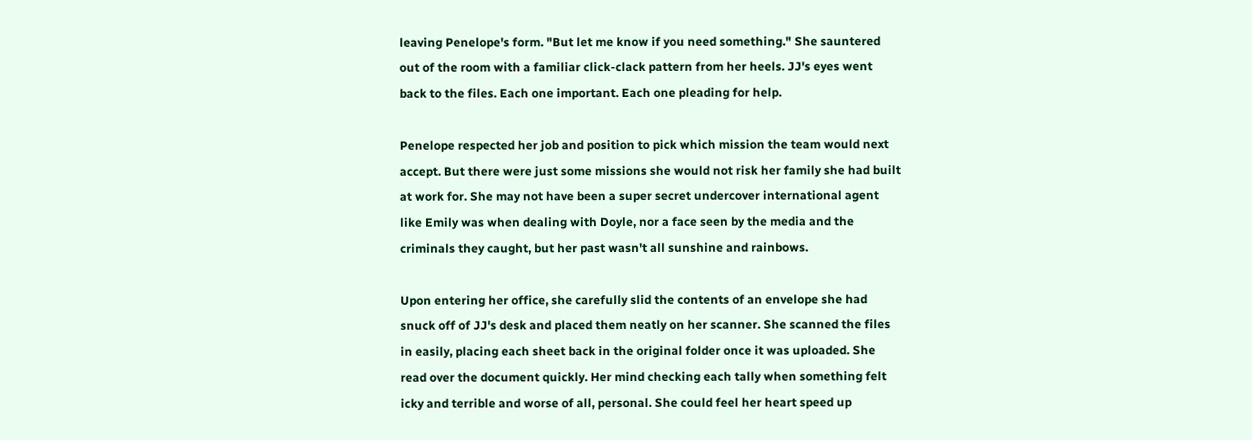leaving Penelope's form. "But let me know if you need something." She sauntered out of the room with a familiar click-clack pattern from her heels. JJ's eyes went back to the files. Each one important. Each one pleading for help.

Penelope respected her job and position to pick which mission the team would next accept. But there were just some missions she would not risk her family she had built at work for. She may not have been a super secret undercover international agent like Emily was when dealing with Doyle, nor a face seen by the media and the criminals they caught, but her past wasn't all sunshine and rainbows.

Upon entering her office, she carefully slid the contents of an envelope she had snuck off of JJ's desk and placed them neatly on her scanner. She scanned the files in easily, placing each sheet back in the original folder once it was uploaded. She read over the document quickly. Her mind checking each tally when something felt icky and terrible and worse of all, personal. She could feel her heart speed up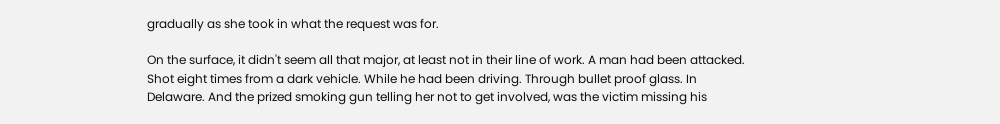gradually as she took in what the request was for.

On the surface, it didn't seem all that major, at least not in their line of work. A man had been attacked. Shot eight times from a dark vehicle. While he had been driving. Through bullet proof glass. In Delaware. And the prized smoking gun telling her not to get involved, was the victim missing his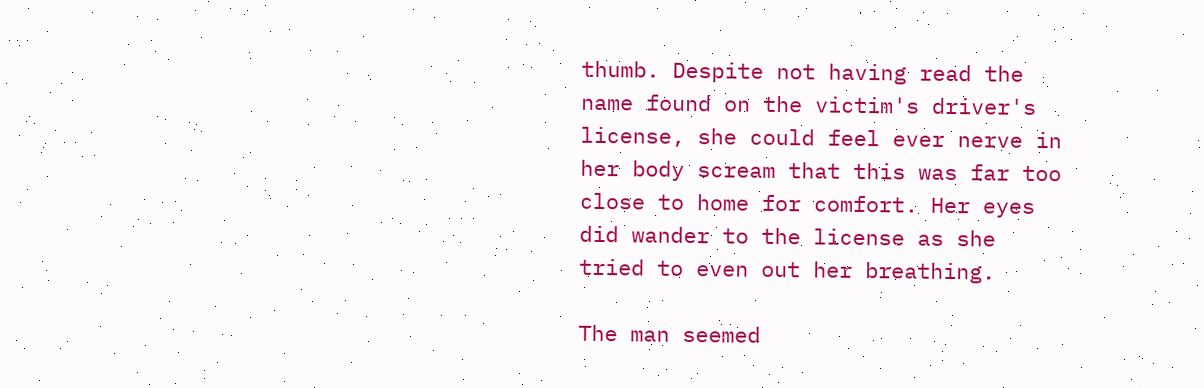thumb. Despite not having read the name found on the victim's driver's license, she could feel ever nerve in her body scream that this was far too close to home for comfort. Her eyes did wander to the license as she tried to even out her breathing.

The man seemed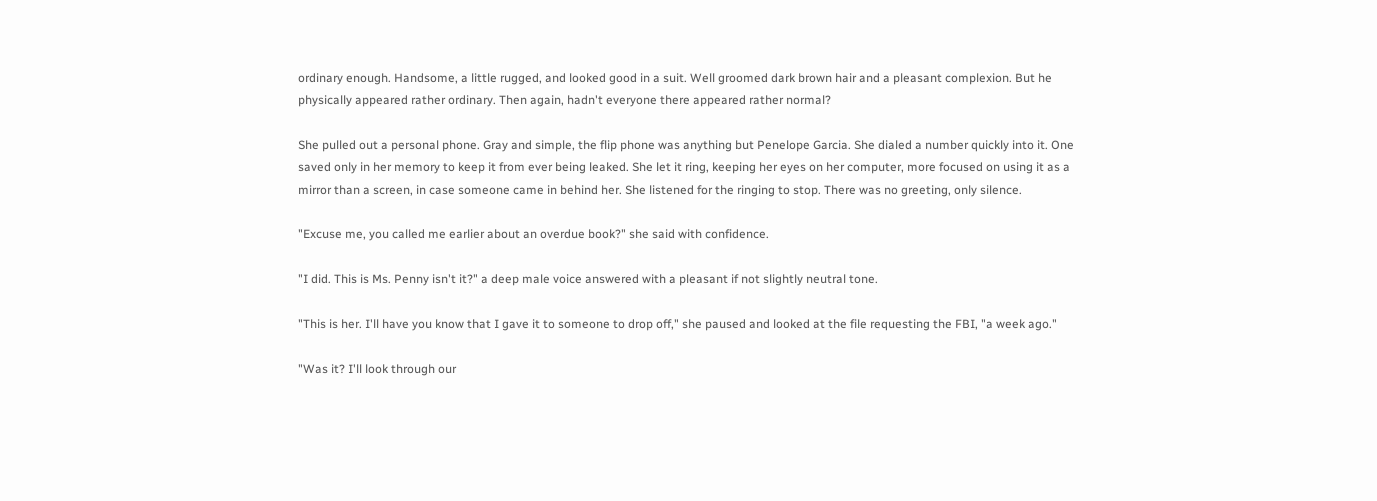ordinary enough. Handsome, a little rugged, and looked good in a suit. Well groomed dark brown hair and a pleasant complexion. But he physically appeared rather ordinary. Then again, hadn't everyone there appeared rather normal?

She pulled out a personal phone. Gray and simple, the flip phone was anything but Penelope Garcia. She dialed a number quickly into it. One saved only in her memory to keep it from ever being leaked. She let it ring, keeping her eyes on her computer, more focused on using it as a mirror than a screen, in case someone came in behind her. She listened for the ringing to stop. There was no greeting, only silence.

"Excuse me, you called me earlier about an overdue book?" she said with confidence.

"I did. This is Ms. Penny isn't it?" a deep male voice answered with a pleasant if not slightly neutral tone.

"This is her. I'll have you know that I gave it to someone to drop off," she paused and looked at the file requesting the FBI, "a week ago."

"Was it? I'll look through our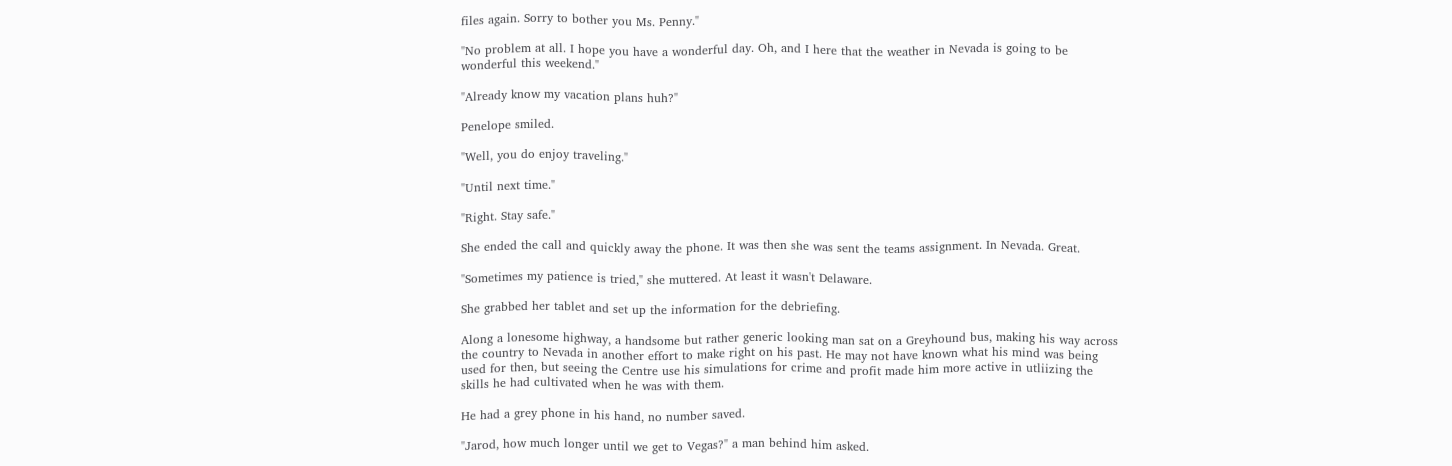files again. Sorry to bother you Ms. Penny."

"No problem at all. I hope you have a wonderful day. Oh, and I here that the weather in Nevada is going to be wonderful this weekend."

"Already know my vacation plans huh?"

Penelope smiled.

"Well, you do enjoy traveling."

"Until next time."

"Right. Stay safe."

She ended the call and quickly away the phone. It was then she was sent the teams assignment. In Nevada. Great.

"Sometimes my patience is tried," she muttered. At least it wasn't Delaware.

She grabbed her tablet and set up the information for the debriefing.

Along a lonesome highway, a handsome but rather generic looking man sat on a Greyhound bus, making his way across the country to Nevada in another effort to make right on his past. He may not have known what his mind was being used for then, but seeing the Centre use his simulations for crime and profit made him more active in utliizing the skills he had cultivated when he was with them.

He had a grey phone in his hand, no number saved.

"Jarod, how much longer until we get to Vegas?" a man behind him asked.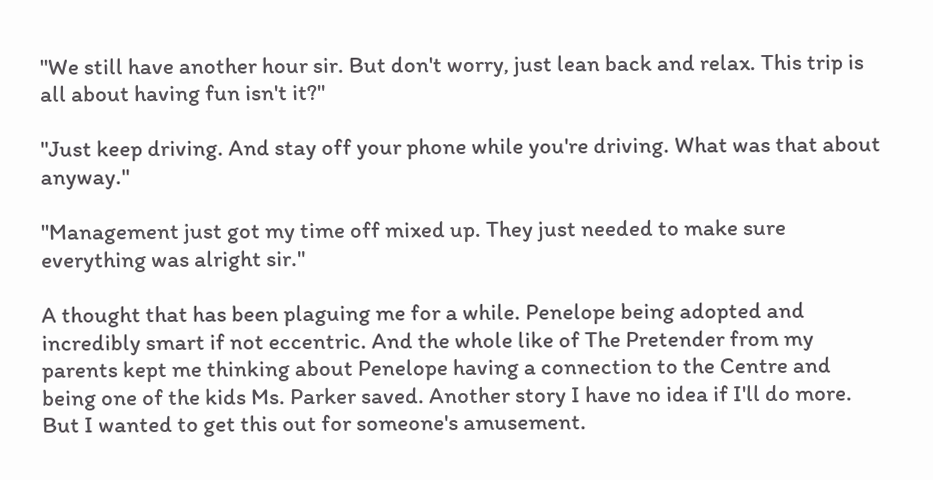"We still have another hour sir. But don't worry, just lean back and relax. This trip is all about having fun isn't it?"

"Just keep driving. And stay off your phone while you're driving. What was that about anyway."

"Management just got my time off mixed up. They just needed to make sure everything was alright sir."

A thought that has been plaguing me for a while. Penelope being adopted and incredibly smart if not eccentric. And the whole like of The Pretender from my parents kept me thinking about Penelope having a connection to the Centre and being one of the kids Ms. Parker saved. Another story I have no idea if I'll do more. But I wanted to get this out for someone's amusement.